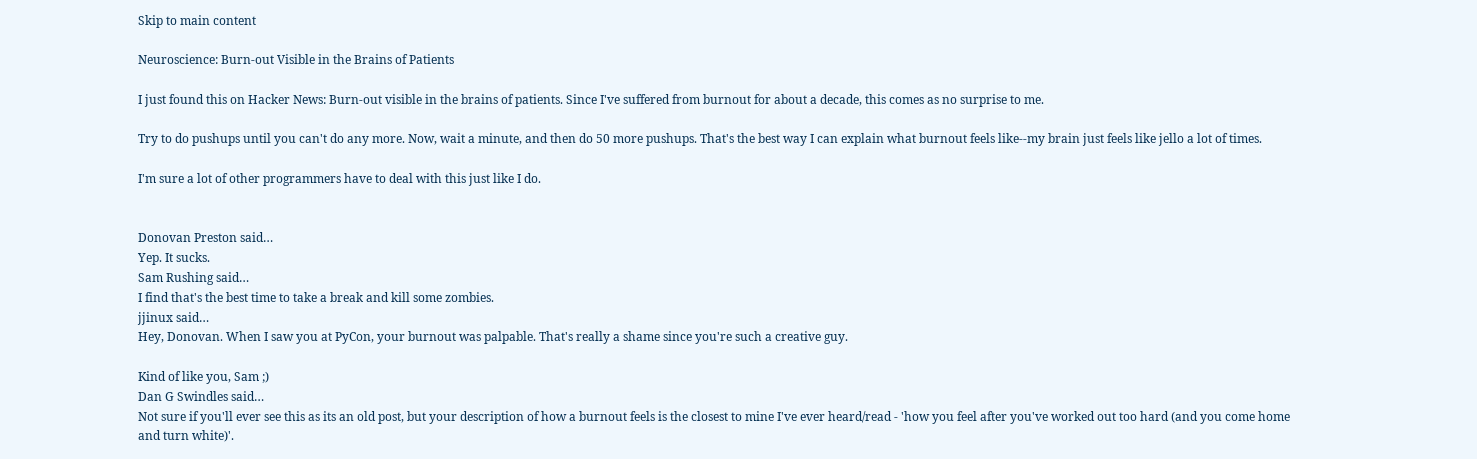Skip to main content

Neuroscience: Burn-out Visible in the Brains of Patients

I just found this on Hacker News: Burn-out visible in the brains of patients. Since I've suffered from burnout for about a decade, this comes as no surprise to me.

Try to do pushups until you can't do any more. Now, wait a minute, and then do 50 more pushups. That's the best way I can explain what burnout feels like--my brain just feels like jello a lot of times.

I'm sure a lot of other programmers have to deal with this just like I do.


Donovan Preston said…
Yep. It sucks.
Sam Rushing said…
I find that's the best time to take a break and kill some zombies.
jjinux said…
Hey, Donovan. When I saw you at PyCon, your burnout was palpable. That's really a shame since you're such a creative guy.

Kind of like you, Sam ;)
Dan G Swindles said…
Not sure if you'll ever see this as its an old post, but your description of how a burnout feels is the closest to mine I've ever heard/read - 'how you feel after you've worked out too hard (and you come home and turn white)'.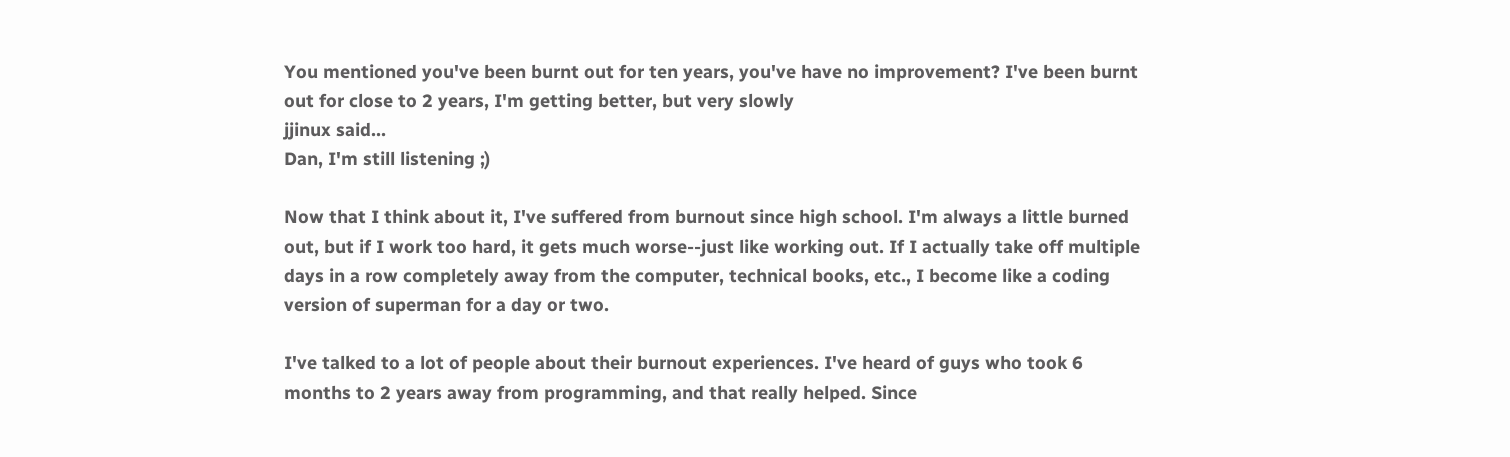You mentioned you've been burnt out for ten years, you've have no improvement? I've been burnt out for close to 2 years, I'm getting better, but very slowly
jjinux said…
Dan, I'm still listening ;)

Now that I think about it, I've suffered from burnout since high school. I'm always a little burned out, but if I work too hard, it gets much worse--just like working out. If I actually take off multiple days in a row completely away from the computer, technical books, etc., I become like a coding version of superman for a day or two.

I've talked to a lot of people about their burnout experiences. I've heard of guys who took 6 months to 2 years away from programming, and that really helped. Since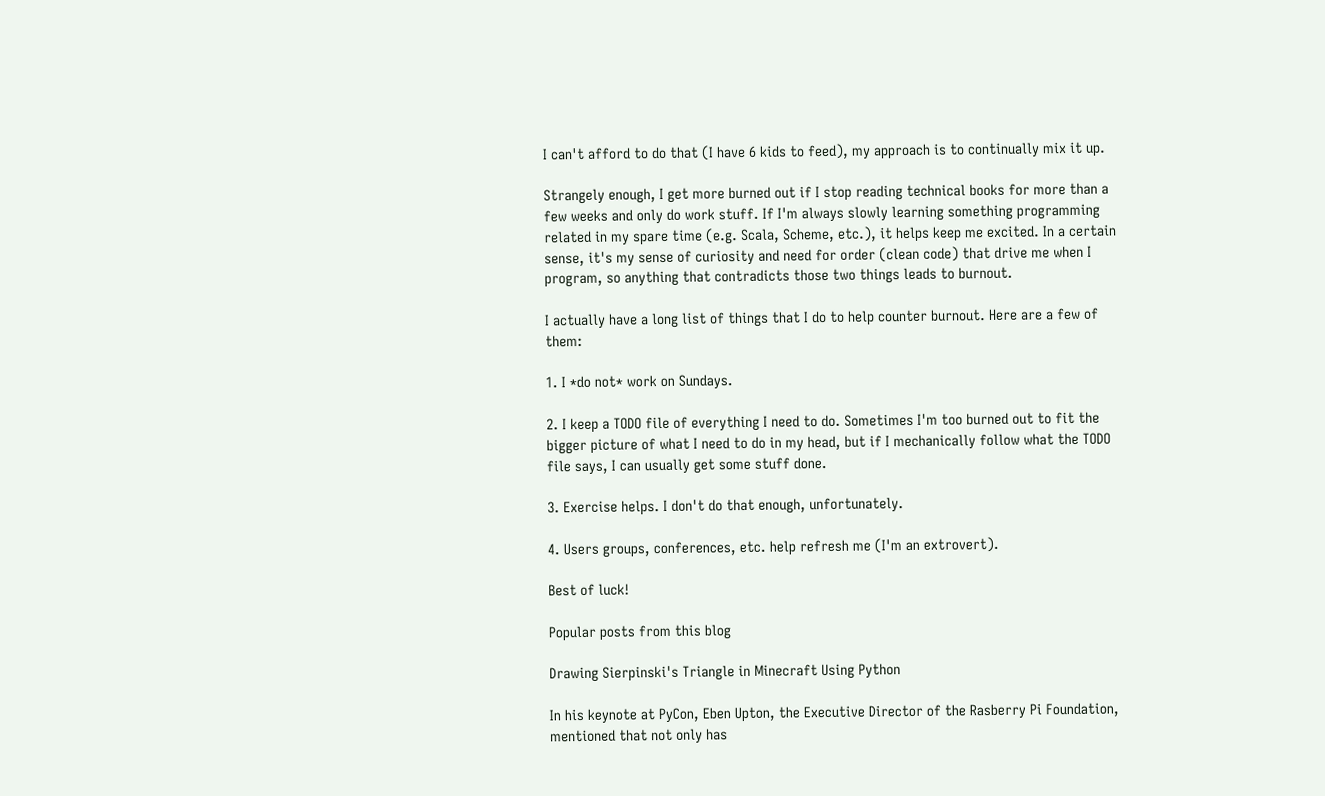I can't afford to do that (I have 6 kids to feed), my approach is to continually mix it up.

Strangely enough, I get more burned out if I stop reading technical books for more than a few weeks and only do work stuff. If I'm always slowly learning something programming related in my spare time (e.g. Scala, Scheme, etc.), it helps keep me excited. In a certain sense, it's my sense of curiosity and need for order (clean code) that drive me when I program, so anything that contradicts those two things leads to burnout.

I actually have a long list of things that I do to help counter burnout. Here are a few of them:

1. I *do not* work on Sundays.

2. I keep a TODO file of everything I need to do. Sometimes I'm too burned out to fit the bigger picture of what I need to do in my head, but if I mechanically follow what the TODO file says, I can usually get some stuff done.

3. Exercise helps. I don't do that enough, unfortunately.

4. Users groups, conferences, etc. help refresh me (I'm an extrovert).

Best of luck!

Popular posts from this blog

Drawing Sierpinski's Triangle in Minecraft Using Python

In his keynote at PyCon, Eben Upton, the Executive Director of the Rasberry Pi Foundation, mentioned that not only has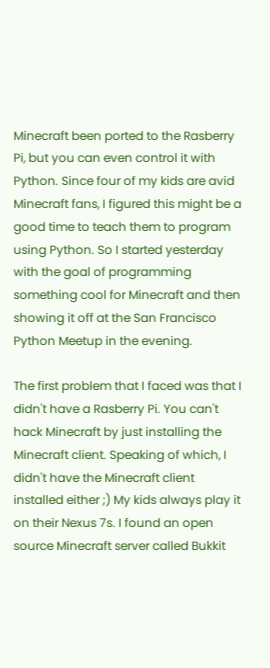Minecraft been ported to the Rasberry Pi, but you can even control it with Python. Since four of my kids are avid Minecraft fans, I figured this might be a good time to teach them to program using Python. So I started yesterday with the goal of programming something cool for Minecraft and then showing it off at the San Francisco Python Meetup in the evening.

The first problem that I faced was that I didn't have a Rasberry Pi. You can't hack Minecraft by just installing the Minecraft client. Speaking of which, I didn't have the Minecraft client installed either ;) My kids always play it on their Nexus 7s. I found an open source Minecraft server called Bukkit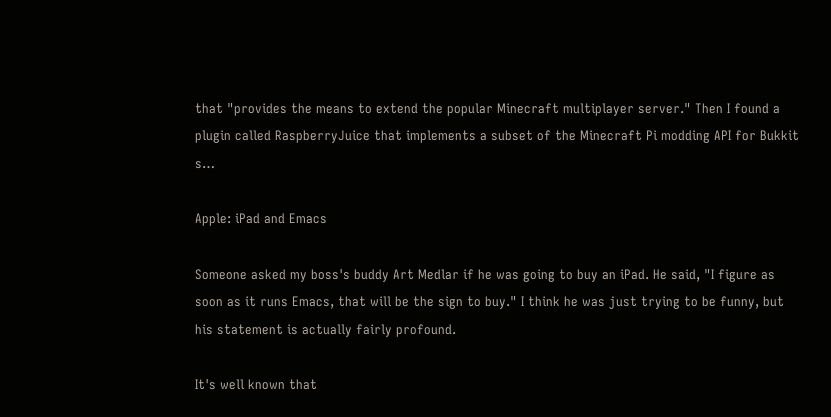that "provides the means to extend the popular Minecraft multiplayer server." Then I found a plugin called RaspberryJuice that implements a subset of the Minecraft Pi modding API for Bukkit s…

Apple: iPad and Emacs

Someone asked my boss's buddy Art Medlar if he was going to buy an iPad. He said, "I figure as soon as it runs Emacs, that will be the sign to buy." I think he was just trying to be funny, but his statement is actually fairly profound.

It's well known that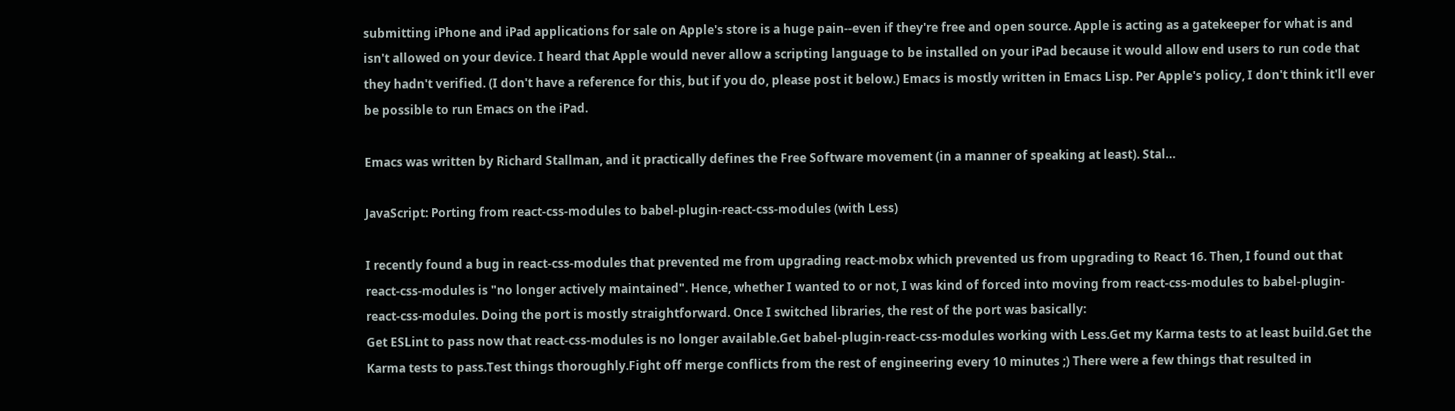submitting iPhone and iPad applications for sale on Apple's store is a huge pain--even if they're free and open source. Apple is acting as a gatekeeper for what is and isn't allowed on your device. I heard that Apple would never allow a scripting language to be installed on your iPad because it would allow end users to run code that they hadn't verified. (I don't have a reference for this, but if you do, please post it below.) Emacs is mostly written in Emacs Lisp. Per Apple's policy, I don't think it'll ever be possible to run Emacs on the iPad.

Emacs was written by Richard Stallman, and it practically defines the Free Software movement (in a manner of speaking at least). Stal…

JavaScript: Porting from react-css-modules to babel-plugin-react-css-modules (with Less)

I recently found a bug in react-css-modules that prevented me from upgrading react-mobx which prevented us from upgrading to React 16. Then, I found out that react-css-modules is "no longer actively maintained". Hence, whether I wanted to or not, I was kind of forced into moving from react-css-modules to babel-plugin-react-css-modules. Doing the port is mostly straightforward. Once I switched libraries, the rest of the port was basically:
Get ESLint to pass now that react-css-modules is no longer available.Get babel-plugin-react-css-modules working with Less.Get my Karma tests to at least build.Get the Karma tests to pass.Test things thoroughly.Fight off merge conflicts from the rest of engineering every 10 minutes ;) There were a few things that resulted in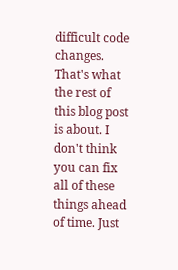difficult code changes. That's what the rest of this blog post is about. I don't think you can fix all of these things ahead of time. Just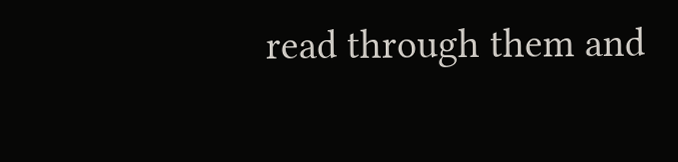read through them and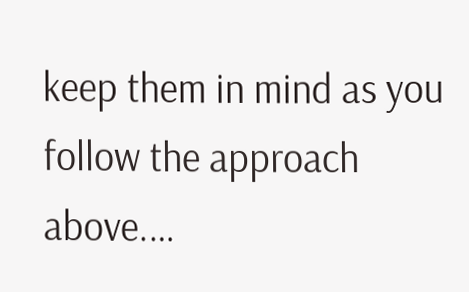keep them in mind as you follow the approach above.…